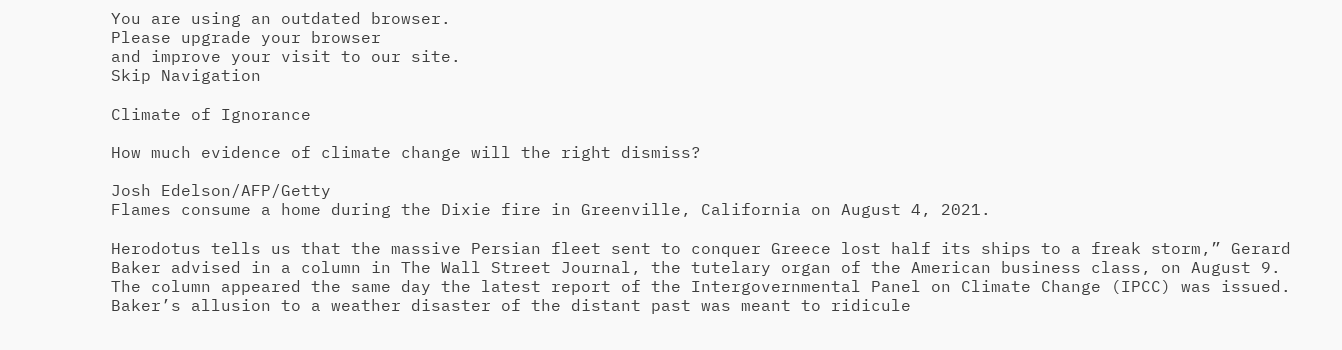You are using an outdated browser.
Please upgrade your browser
and improve your visit to our site.
Skip Navigation

Climate of Ignorance

How much evidence of climate change will the right dismiss?

Josh Edelson/AFP/Getty
Flames consume a home during the Dixie fire in Greenville, California on August 4, 2021.

Herodotus tells us that the massive Persian fleet sent to conquer Greece lost half its ships to a freak storm,” Gerard Baker advised in a column in The Wall Street Journal, the tutelary organ of the American business class, on August 9. The column appeared the same day the latest report of the Intergovernmental Panel on Climate Change (IPCC) was issued. Baker’s allusion to a weather disaster of the distant past was meant to ridicule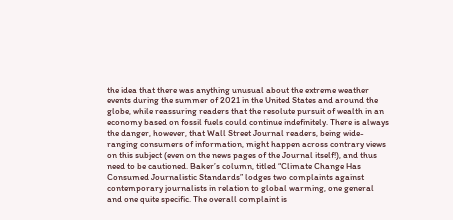the idea that there was anything unusual about the extreme weather events during the summer of 2021 in the United States and around the globe, while reassuring readers that the resolute pursuit of wealth in an economy based on fossil fuels could continue indefinitely. There is always the danger, however, that Wall Street Journal readers, being wide-ranging consumers of information, might happen across contrary views on this subject (even on the news pages of the Journal itself!), and thus need to be cautioned. Baker’s column, titled “Climate Change Has Consumed Journalistic Standards” lodges two complaints against contemporary journalists in relation to global warming, one general and one quite specific. The overall complaint is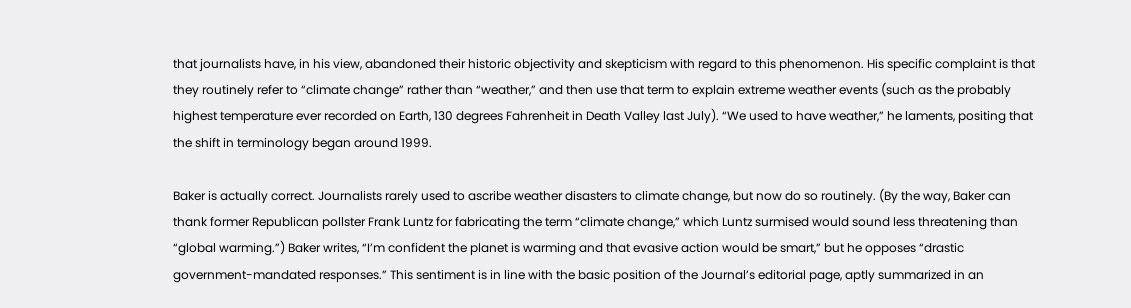that journalists have, in his view, abandoned their historic objectivity and skepticism with regard to this phenomenon. His specific complaint is that they routinely refer to “climate change” rather than “weather,” and then use that term to explain extreme weather events (such as the probably highest temperature ever recorded on Earth, 130 degrees Fahrenheit in Death Valley last July). “We used to have weather,” he laments, positing that the shift in terminology began around 1999.

Baker is actually correct. Journalists rarely used to ascribe weather disasters to climate change, but now do so routinely. (By the way, Baker can thank former Republican pollster Frank Luntz for fabricating the term “climate change,” which Luntz surmised would sound less threatening than “global warming.”) Baker writes, “I’m confident the planet is warming and that evasive action would be smart,” but he opposes “drastic government-mandated responses.” This sentiment is in line with the basic position of the Journal’s editorial page, aptly summarized in an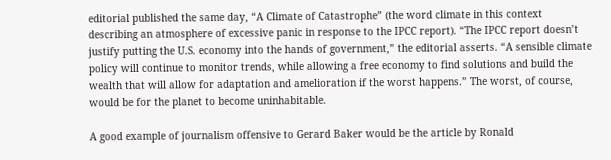editorial published the same day, “A Climate of Catastrophe” (the word climate in this context describing an atmosphere of excessive panic in response to the IPCC report). “The IPCC report doesn’t justify putting the U.S. economy into the hands of government,” the editorial asserts. “A sensible climate policy will continue to monitor trends, while allowing a free economy to find solutions and build the wealth that will allow for adaptation and amelioration if the worst happens.” The worst, of course, would be for the planet to become uninhabitable.

A good example of journalism offensive to Gerard Baker would be the article by Ronald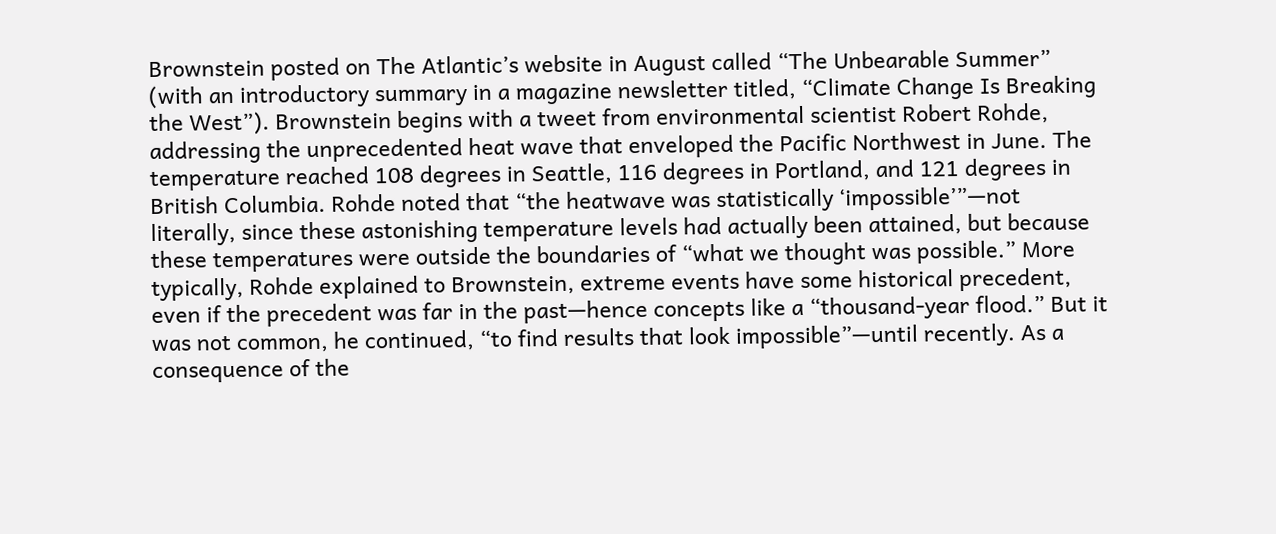Brownstein posted on The Atlantic’s website in August called “The Unbearable Summer” (with an introductory summary in a magazine newsletter titled, “Climate Change Is Breaking the West”). Brownstein begins with a tweet from environmental scientist Robert Rohde, addressing the unprecedented heat wave that enveloped the Pacific Northwest in June. The temperature reached 108 degrees in Seattle, 116 degrees in Portland, and 121 degrees in British Columbia. Rohde noted that “the heatwave was statistically ‘impossible’”—not literally, since these astonishing temperature levels had actually been attained, but because these temperatures were outside the boundaries of “what we thought was possible.” More typically, Rohde explained to Brownstein, extreme events have some historical precedent, even if the precedent was far in the past—hence concepts like a “thousand-year flood.” But it was not common, he continued, “to find results that look impossible”—until recently. As a consequence of the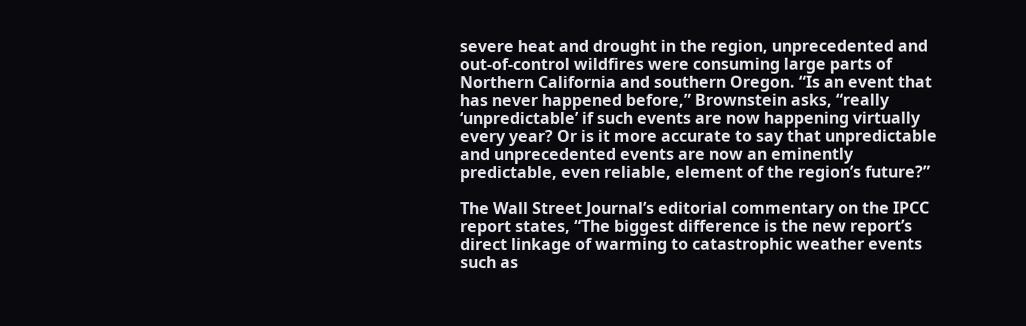severe heat and drought in the region, unprecedented and out-of-control wildfires were consuming large parts of Northern California and southern Oregon. “Is an event that has never happened before,” Brownstein asks, “really ‘unpredictable’ if such events are now happening virtually every year? Or is it more accurate to say that unpredictable and unprecedented events are now an eminently predictable, even reliable, element of the region’s future?”

The Wall Street Journal’s editorial commentary on the IPCC report states, “The biggest difference is the new report’s direct linkage of warming to catastrophic weather events such as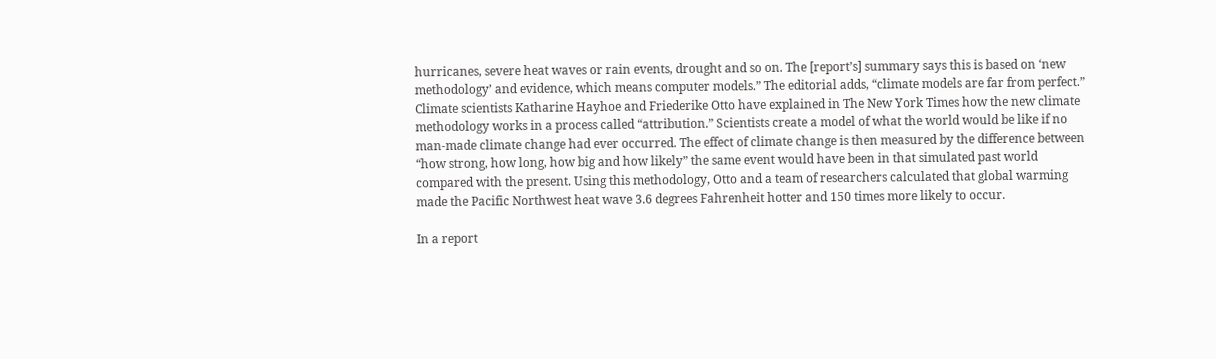hurricanes, severe heat waves or rain events, drought and so on. The [report’s] summary says this is based on ‘new methodology’ and evidence, which means computer models.” The editorial adds, “climate models are far from perfect.” Climate scientists Katharine Hayhoe and Friederike Otto have explained in The New York Times how the new climate methodology works in a process called “attribution.” Scientists create a model of what the world would be like if no man-made climate change had ever occurred. The effect of climate change is then measured by the difference between “how strong, how long, how big and how likely” the same event would have been in that simulated past world compared with the present. Using this methodology, Otto and a team of researchers calculated that global warming made the Pacific Northwest heat wave 3.6 degrees Fahrenheit hotter and 150 times more likely to occur.

In a report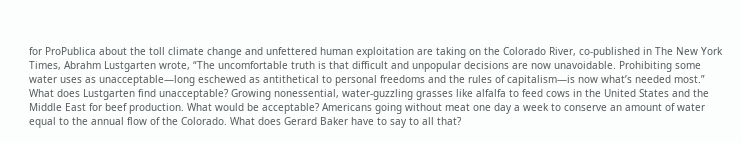for ProPublica about the toll climate change and unfettered human exploitation are taking on the Colorado River, co-published in The New York Times, Abrahm Lustgarten wrote, “The uncomfortable truth is that difficult and unpopular decisions are now unavoidable. Prohibiting some water uses as unacceptable—long eschewed as antithetical to personal freedoms and the rules of capitalism—is now what’s needed most.” What does Lustgarten find unacceptable? Growing nonessential, water-guzzling grasses like alfalfa to feed cows in the United States and the Middle East for beef production. What would be acceptable? Americans going without meat one day a week to conserve an amount of water equal to the annual flow of the Colorado. What does Gerard Baker have to say to all that?